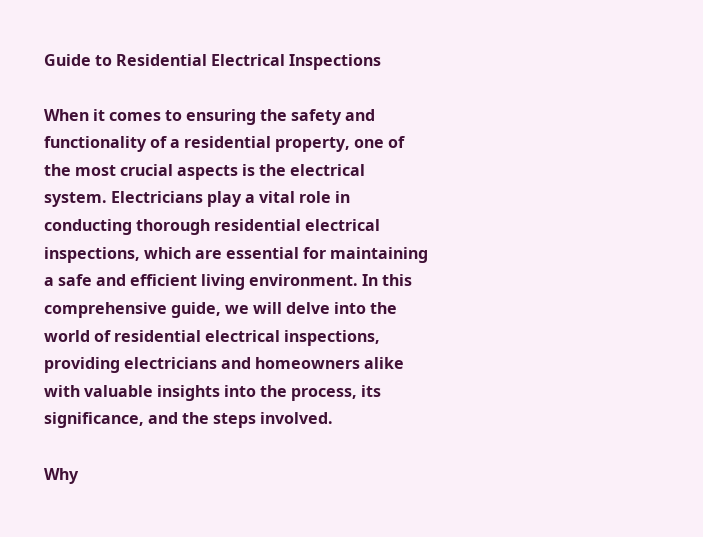Guide to Residential Electrical Inspections

When it comes to ensuring the safety and functionality of a residential property, one of the most crucial aspects is the electrical system. Electricians play a vital role in conducting thorough residential electrical inspections, which are essential for maintaining a safe and efficient living environment. In this comprehensive guide, we will delve into the world of residential electrical inspections, providing electricians and homeowners alike with valuable insights into the process, its significance, and the steps involved.

Why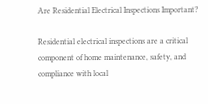Are Residential Electrical Inspections Important?

Residential electrical inspections are a critical component of home maintenance, safety, and compliance with local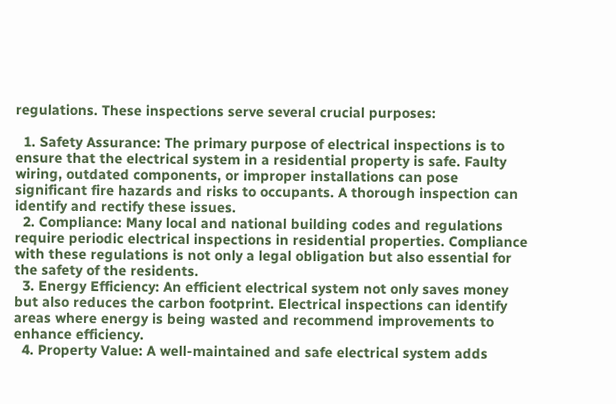regulations. These inspections serve several crucial purposes:

  1. Safety Assurance: The primary purpose of electrical inspections is to ensure that the electrical system in a residential property is safe. Faulty wiring, outdated components, or improper installations can pose significant fire hazards and risks to occupants. A thorough inspection can identify and rectify these issues.
  2. Compliance: Many local and national building codes and regulations require periodic electrical inspections in residential properties. Compliance with these regulations is not only a legal obligation but also essential for the safety of the residents.
  3. Energy Efficiency: An efficient electrical system not only saves money but also reduces the carbon footprint. Electrical inspections can identify areas where energy is being wasted and recommend improvements to enhance efficiency.
  4. Property Value: A well-maintained and safe electrical system adds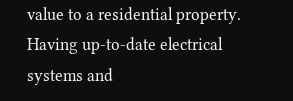value to a residential property. Having up-to-date electrical systems and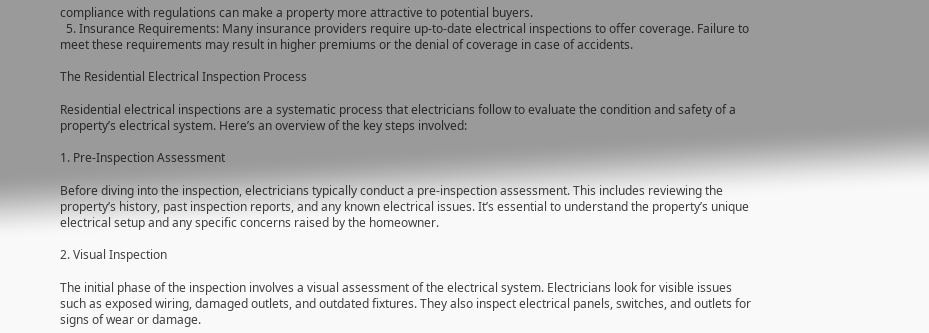compliance with regulations can make a property more attractive to potential buyers.
  5. Insurance Requirements: Many insurance providers require up-to-date electrical inspections to offer coverage. Failure to meet these requirements may result in higher premiums or the denial of coverage in case of accidents.

The Residential Electrical Inspection Process

Residential electrical inspections are a systematic process that electricians follow to evaluate the condition and safety of a property’s electrical system. Here’s an overview of the key steps involved:

1. Pre-Inspection Assessment

Before diving into the inspection, electricians typically conduct a pre-inspection assessment. This includes reviewing the property’s history, past inspection reports, and any known electrical issues. It’s essential to understand the property’s unique electrical setup and any specific concerns raised by the homeowner.

2. Visual Inspection

The initial phase of the inspection involves a visual assessment of the electrical system. Electricians look for visible issues such as exposed wiring, damaged outlets, and outdated fixtures. They also inspect electrical panels, switches, and outlets for signs of wear or damage.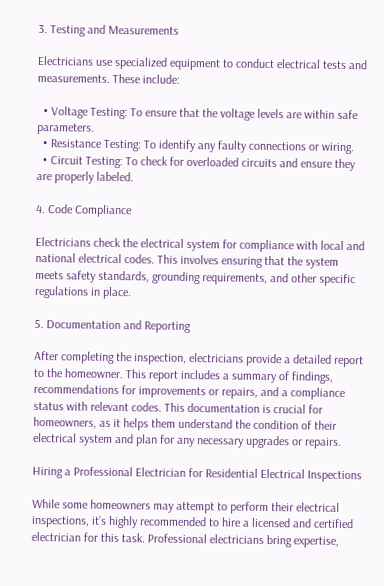3. Testing and Measurements

Electricians use specialized equipment to conduct electrical tests and measurements. These include:

  • Voltage Testing: To ensure that the voltage levels are within safe parameters.
  • Resistance Testing: To identify any faulty connections or wiring.
  • Circuit Testing: To check for overloaded circuits and ensure they are properly labeled.

4. Code Compliance

Electricians check the electrical system for compliance with local and national electrical codes. This involves ensuring that the system meets safety standards, grounding requirements, and other specific regulations in place.

5. Documentation and Reporting

After completing the inspection, electricians provide a detailed report to the homeowner. This report includes a summary of findings, recommendations for improvements or repairs, and a compliance status with relevant codes. This documentation is crucial for homeowners, as it helps them understand the condition of their electrical system and plan for any necessary upgrades or repairs.

Hiring a Professional Electrician for Residential Electrical Inspections

While some homeowners may attempt to perform their electrical inspections, it’s highly recommended to hire a licensed and certified electrician for this task. Professional electricians bring expertise,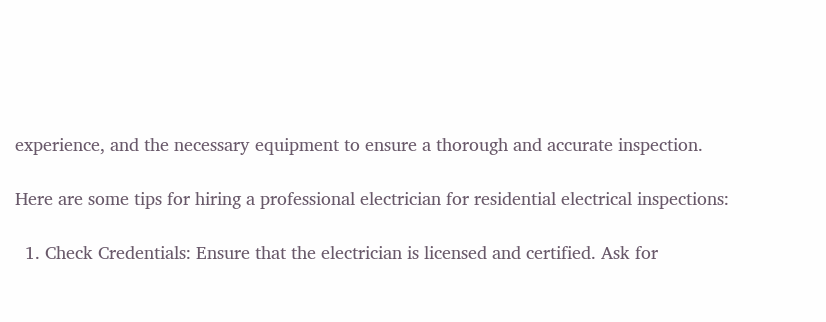experience, and the necessary equipment to ensure a thorough and accurate inspection.

Here are some tips for hiring a professional electrician for residential electrical inspections:

  1. Check Credentials: Ensure that the electrician is licensed and certified. Ask for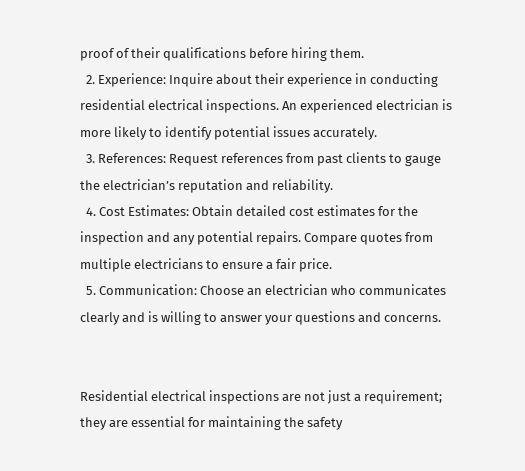proof of their qualifications before hiring them.
  2. Experience: Inquire about their experience in conducting residential electrical inspections. An experienced electrician is more likely to identify potential issues accurately.
  3. References: Request references from past clients to gauge the electrician’s reputation and reliability.
  4. Cost Estimates: Obtain detailed cost estimates for the inspection and any potential repairs. Compare quotes from multiple electricians to ensure a fair price.
  5. Communication: Choose an electrician who communicates clearly and is willing to answer your questions and concerns.


Residential electrical inspections are not just a requirement; they are essential for maintaining the safety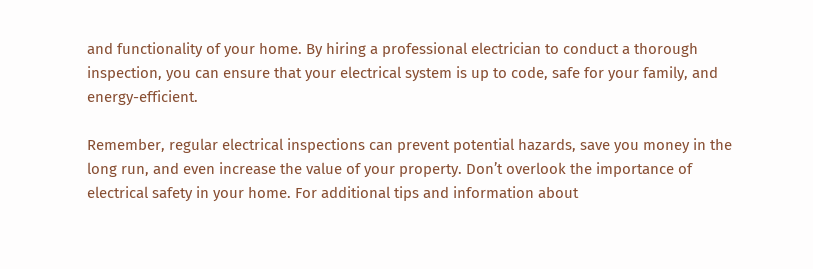and functionality of your home. By hiring a professional electrician to conduct a thorough inspection, you can ensure that your electrical system is up to code, safe for your family, and energy-efficient.

Remember, regular electrical inspections can prevent potential hazards, save you money in the long run, and even increase the value of your property. Don’t overlook the importance of electrical safety in your home. For additional tips and information about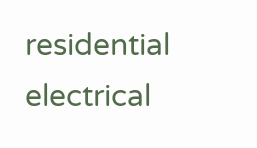residential electrical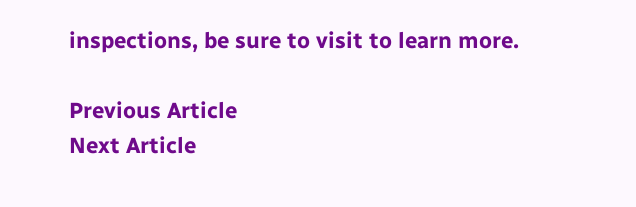inspections, be sure to visit to learn more.

Previous Article
Next Article